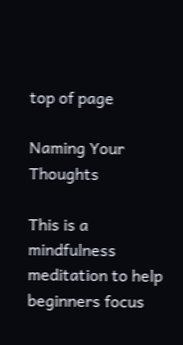top of page

Naming Your Thoughts

This is a mindfulness meditation to help beginners focus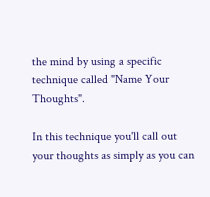the mind by using a specific technique called "Name Your Thoughts".

In this technique you'll call out your thoughts as simply as you can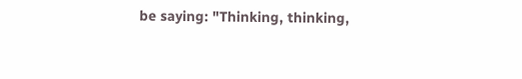be saying: "Thinking, thinking,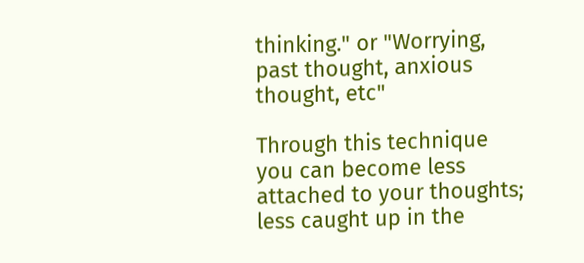thinking." or "Worrying, past thought, anxious thought, etc"

Through this technique you can become less attached to your thoughts; less caught up in the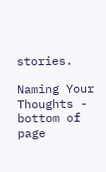stories.

Naming Your Thoughts -
bottom of page